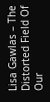Lisa Gawlas – The Distorted Field Of Our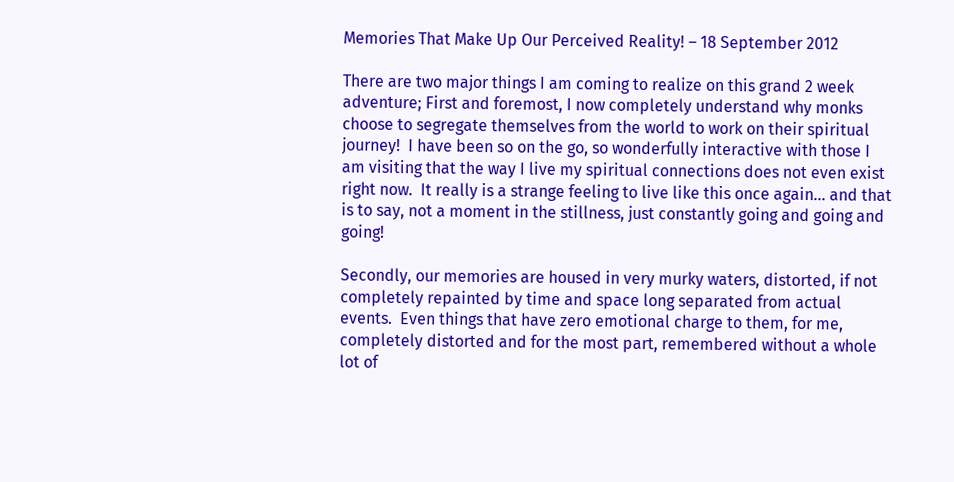Memories That Make Up Our Perceived Reality! – 18 September 2012

There are two major things I am coming to realize on this grand 2 week adventure; First and foremost, I now completely understand why monks choose to segregate themselves from the world to work on their spiritual journey!  I have been so on the go, so wonderfully interactive with those I am visiting that the way I live my spiritual connections does not even exist right now.  It really is a strange feeling to live like this once again… and that is to say, not a moment in the stillness, just constantly going and going and going!

Secondly, our memories are housed in very murky waters, distorted, if not completely repainted by time and space long separated from actual events.  Even things that have zero emotional charge to them, for me, completely distorted and for the most part, remembered without a whole lot of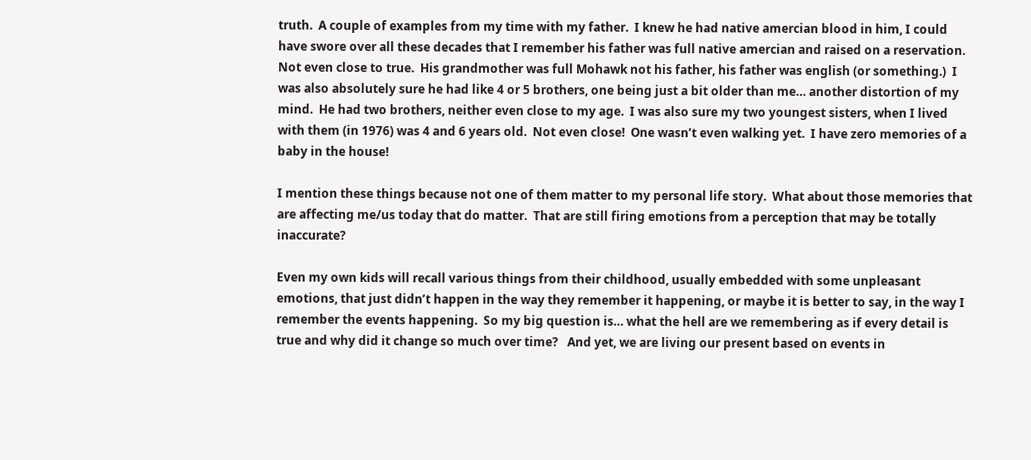truth.  A couple of examples from my time with my father.  I knew he had native amercian blood in him, I could have swore over all these decades that I remember his father was full native amercian and raised on a reservation.  Not even close to true.  His grandmother was full Mohawk not his father, his father was english (or something.)  I was also absolutely sure he had like 4 or 5 brothers, one being just a bit older than me… another distortion of my mind.  He had two brothers, neither even close to my age.  I was also sure my two youngest sisters, when I lived with them (in 1976) was 4 and 6 years old.  Not even close!  One wasn’t even walking yet.  I have zero memories of a baby in the house!

I mention these things because not one of them matter to my personal life story.  What about those memories that are affecting me/us today that do matter.  That are still firing emotions from a perception that may be totally inaccurate?

Even my own kids will recall various things from their childhood, usually embedded with some unpleasant emotions, that just didn’t happen in the way they remember it happening, or maybe it is better to say, in the way I remember the events happening.  So my big question is… what the hell are we remembering as if every detail is true and why did it change so much over time?   And yet, we are living our present based on events in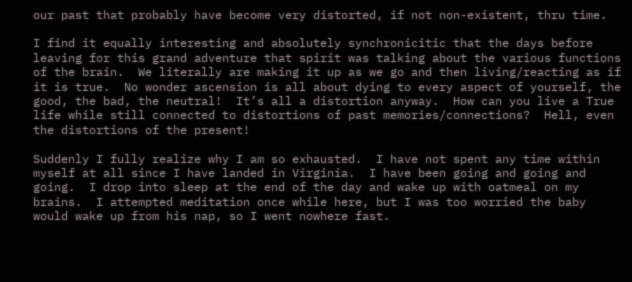our past that probably have become very distorted, if not non-existent, thru time.

I find it equally interesting and absolutely synchronicitic that the days before leaving for this grand adventure that spirit was talking about the various functions of the brain.  We literally are making it up as we go and then living/reacting as if it is true.  No wonder ascension is all about dying to every aspect of yourself, the good, the bad, the neutral!  It’s all a distortion anyway.  How can you live a True life while still connected to distortions of past memories/connections?  Hell, even the distortions of the present!

Suddenly I fully realize why I am so exhausted.  I have not spent any time within myself at all since I have landed in Virginia.  I have been going and going and going.  I drop into sleep at the end of the day and wake up with oatmeal on my brains.  I attempted meditation once while here, but I was too worried the baby would wake up from his nap, so I went nowhere fast.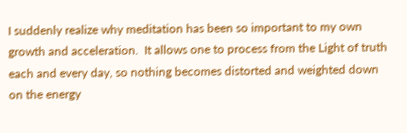I suddenly realize why meditation has been so important to my own growth and acceleration.  It allows one to process from the Light of truth each and every day, so nothing becomes distorted and weighted down on the energy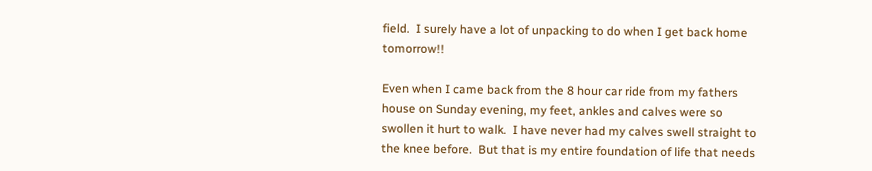field.  I surely have a lot of unpacking to do when I get back home tomorrow!!

Even when I came back from the 8 hour car ride from my fathers house on Sunday evening, my feet, ankles and calves were so swollen it hurt to walk.  I have never had my calves swell straight to the knee before.  But that is my entire foundation of life that needs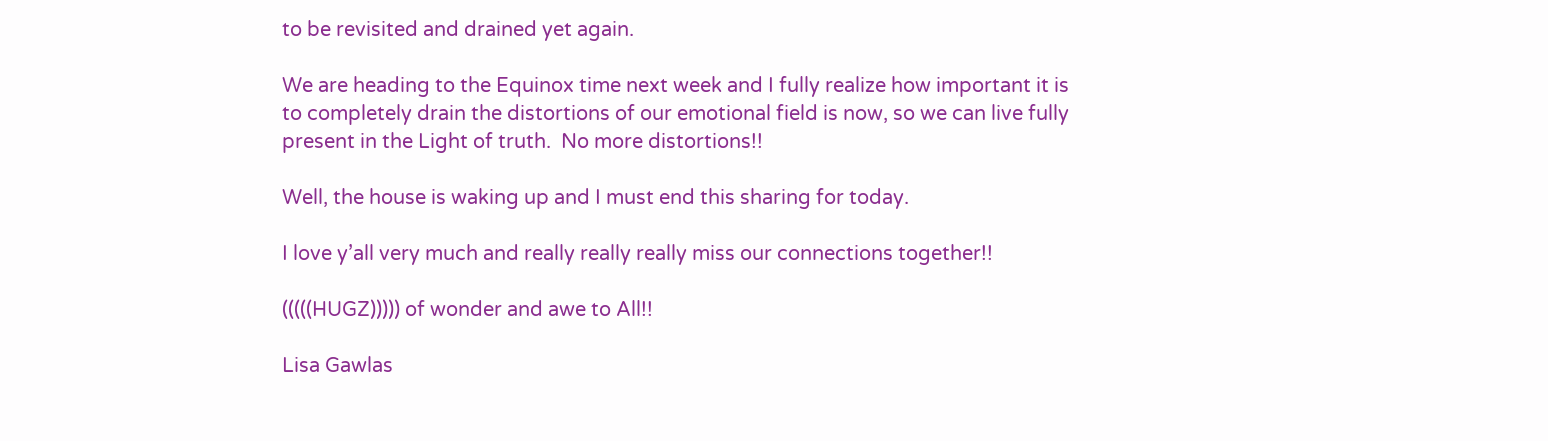to be revisited and drained yet again.

We are heading to the Equinox time next week and I fully realize how important it is to completely drain the distortions of our emotional field is now, so we can live fully present in the Light of truth.  No more distortions!!

Well, the house is waking up and I must end this sharing for today.

I love y’all very much and really really really miss our connections together!!

(((((HUGZ))))) of wonder and awe to All!!

Lisa Gawlas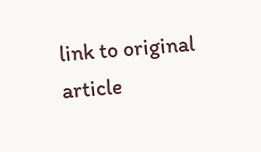link to original article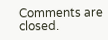Comments are closed.